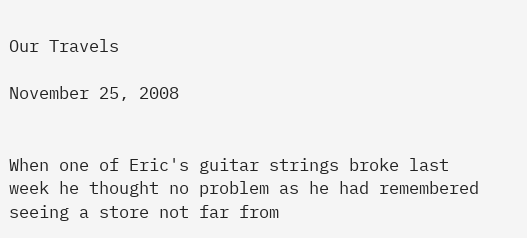Our Travels

November 25, 2008


When one of Eric's guitar strings broke last week he thought no problem as he had remembered seeing a store not far from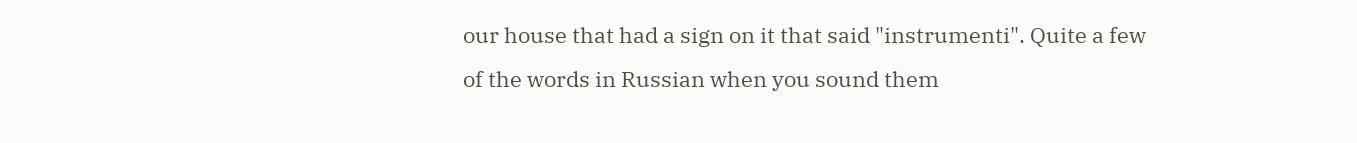our house that had a sign on it that said "instrumenti". Quite a few of the words in Russian when you sound them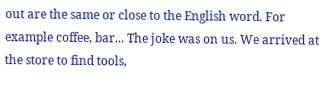out are the same or close to the English word. For example coffee, bar... The joke was on us. We arrived at the store to find tools,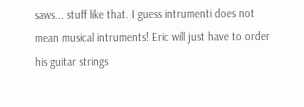saws... stuff like that. I guess intrumenti does not mean musical intruments! Eric will just have to order his guitar strings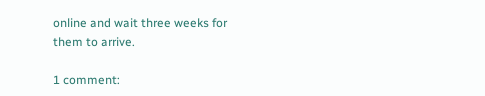online and wait three weeks for them to arrive.

1 comment: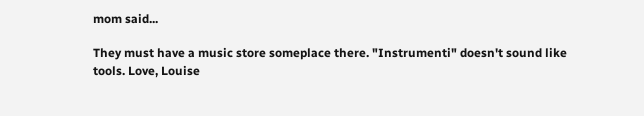mom said...

They must have a music store someplace there. "Instrumenti" doesn't sound like tools. Love, Louise